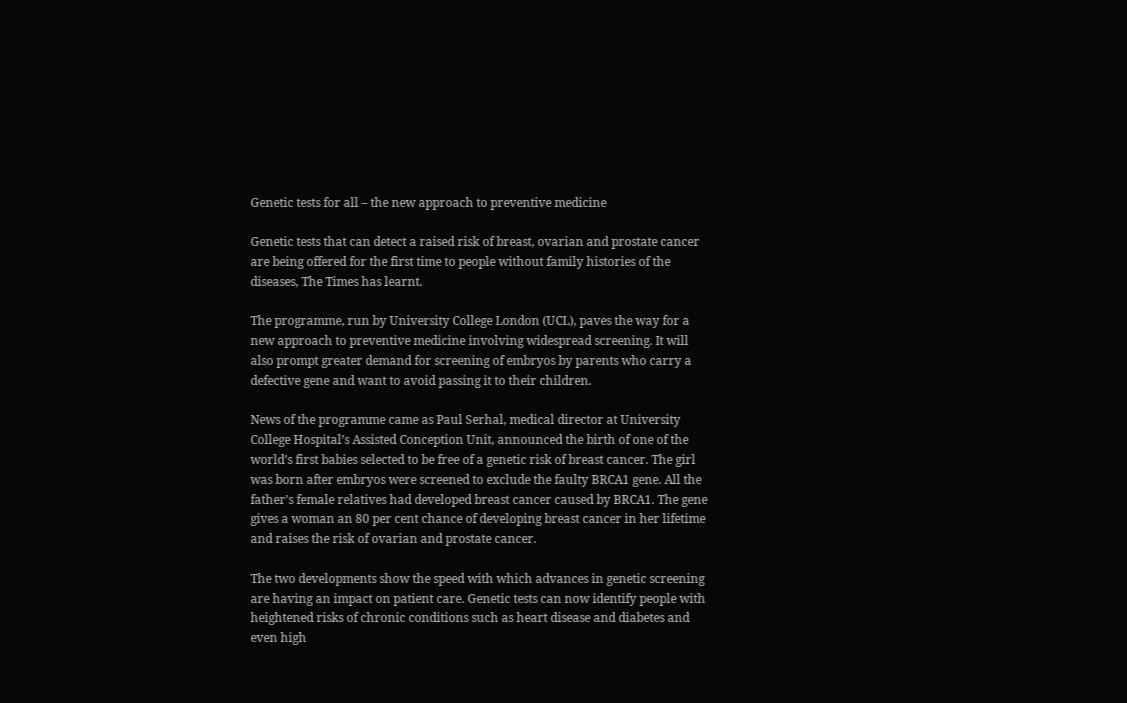Genetic tests for all – the new approach to preventive medicine

Genetic tests that can detect a raised risk of breast, ovarian and prostate cancer are being offered for the first time to people without family histories of the diseases, The Times has learnt.

The programme, run by University College London (UCL), paves the way for a new approach to preventive medicine involving widespread screening. It will also prompt greater demand for screening of embryos by parents who carry a defective gene and want to avoid passing it to their children.

News of the programme came as Paul Serhal, medical director at University College Hospital’s Assisted Conception Unit, announced the birth of one of the world’s first babies selected to be free of a genetic risk of breast cancer. The girl was born after embryos were screened to exclude the faulty BRCA1 gene. All the father’s female relatives had developed breast cancer caused by BRCA1. The gene gives a woman an 80 per cent chance of developing breast cancer in her lifetime and raises the risk of ovarian and prostate cancer.

The two developments show the speed with which advances in genetic screening are having an impact on patient care. Genetic tests can now identify people with heightened risks of chronic conditions such as heart disease and diabetes and even high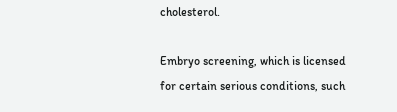cholesterol.

Embryo screening, which is licensed for certain serious conditions, such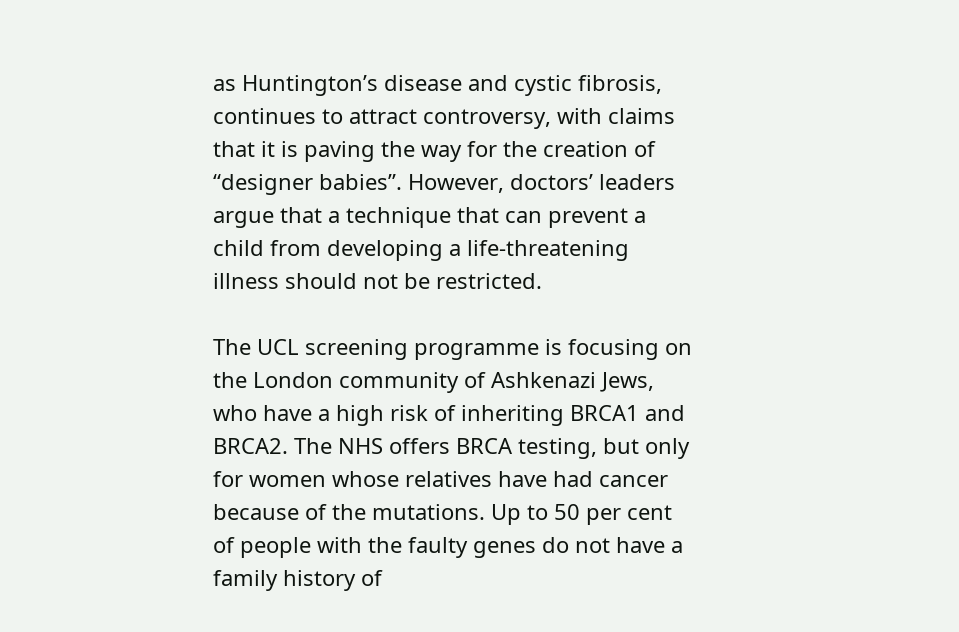as Huntington’s disease and cystic fibrosis, continues to attract controversy, with claims that it is paving the way for the creation of “designer babies”. However, doctors’ leaders argue that a technique that can prevent a child from developing a life-threatening illness should not be restricted.

The UCL screening programme is focusing on the London community of Ashkenazi Jews, who have a high risk of inheriting BRCA1 and BRCA2. The NHS offers BRCA testing, but only for women whose relatives have had cancer because of the mutations. Up to 50 per cent of people with the faulty genes do not have a family history of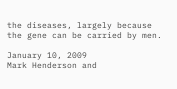the diseases, largely because the gene can be carried by men.

January 10, 2009
Mark Henderson and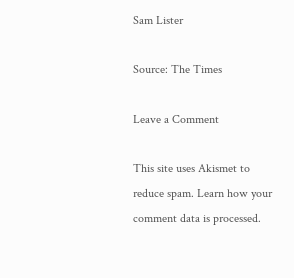Sam Lister

Source: The Times

Leave a Comment

This site uses Akismet to reduce spam. Learn how your comment data is processed.